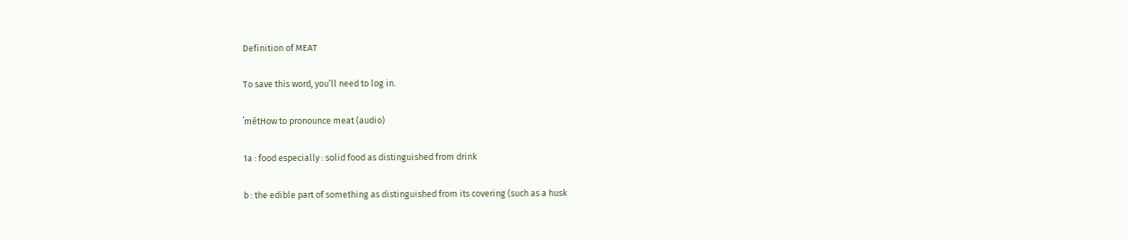Definition of MEAT

To save this word, you’ll need to log in.

ˈmētHow to pronounce meat (audio)

1a : food especially : solid food as distinguished from drink

b : the edible part of something as distinguished from its covering (such as a husk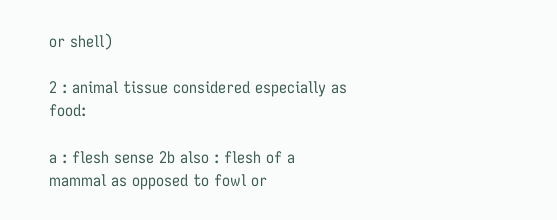or shell)

2 : animal tissue considered especially as food:

a : flesh sense 2b also : flesh of a mammal as opposed to fowl or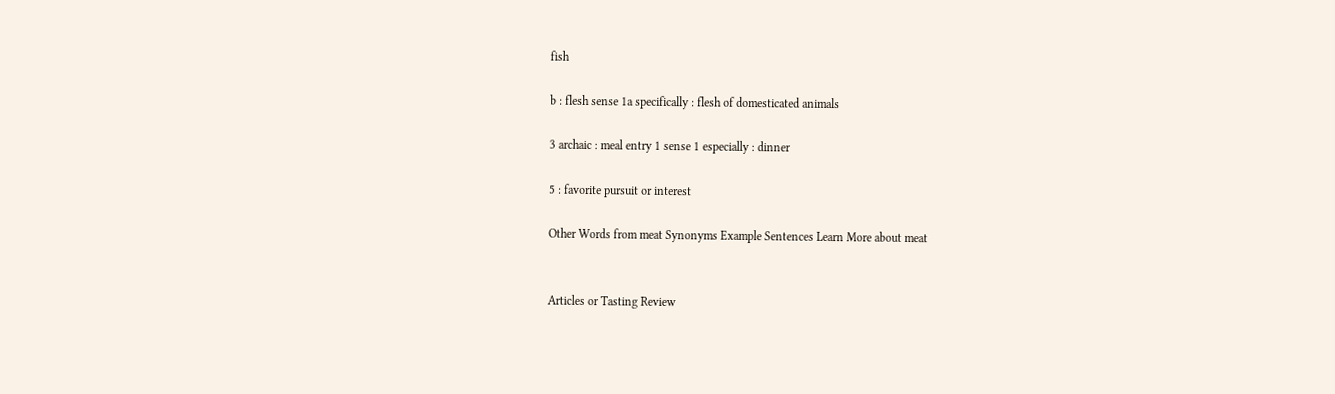fish

b : flesh sense 1a specifically : flesh of domesticated animals

3 archaic : meal entry 1 sense 1 especially : dinner

5 : favorite pursuit or interest

Other Words from meat Synonyms Example Sentences Learn More about meat


Articles or Tasting Review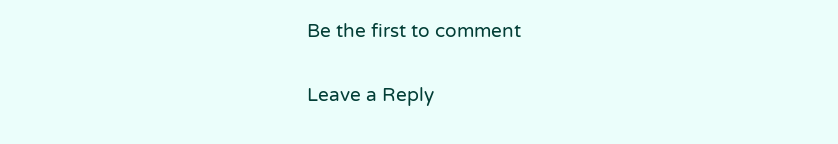Be the first to comment

Leave a Reply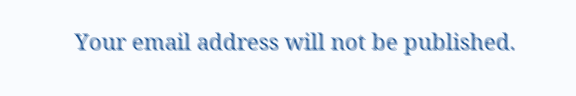Your email address will not be published.